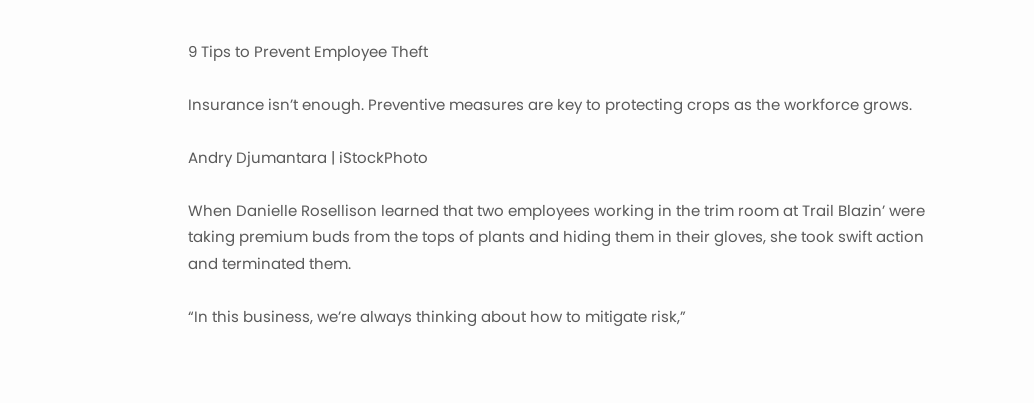9 Tips to Prevent Employee Theft

Insurance isn’t enough. Preventive measures are key to protecting crops as the workforce grows.

Andry Djumantara | iStockPhoto

When Danielle Rosellison learned that two employees working in the trim room at Trail Blazin’ were taking premium buds from the tops of plants and hiding them in their gloves, she took swift action and terminated them.

“In this business, we’re always thinking about how to mitigate risk,”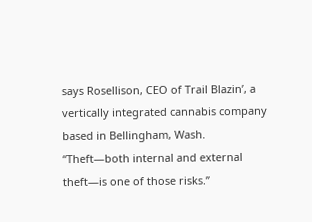says Rosellison, CEO of Trail Blazin’, a vertically integrated cannabis company based in Bellingham, Wash. “Theft—both internal and external theft—is one of those risks.”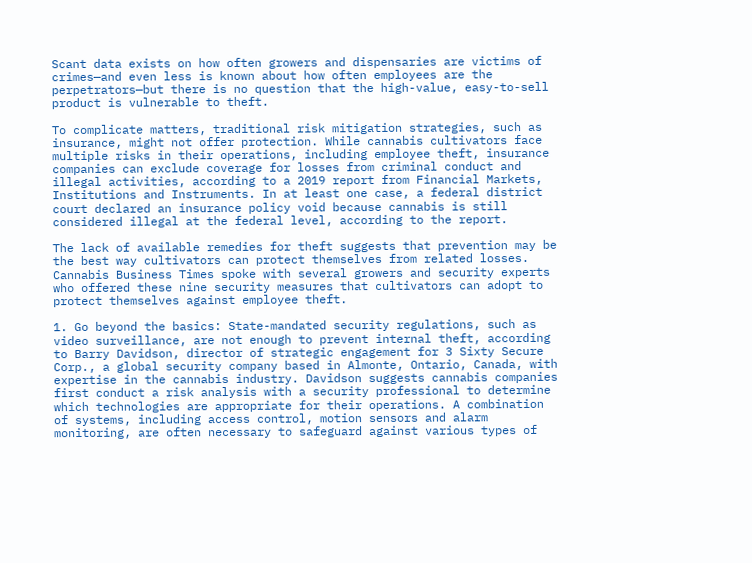Scant data exists on how often growers and dispensaries are victims of crimes—and even less is known about how often employees are the perpetrators—but there is no question that the high-value, easy-to-sell product is vulnerable to theft.

To complicate matters, traditional risk mitigation strategies, such as insurance, might not offer protection. While cannabis cultivators face multiple risks in their operations, including employee theft, insurance companies can exclude coverage for losses from criminal conduct and illegal activities, according to a 2019 report from Financial Markets, Institutions and Instruments. In at least one case, a federal district court declared an insurance policy void because cannabis is still considered illegal at the federal level, according to the report.

The lack of available remedies for theft suggests that prevention may be the best way cultivators can protect themselves from related losses. Cannabis Business Times spoke with several growers and security experts who offered these nine security measures that cultivators can adopt to protect themselves against employee theft.

1. Go beyond the basics: State-mandated security regulations, such as video surveillance, are not enough to prevent internal theft, according to Barry Davidson, director of strategic engagement for 3 Sixty Secure Corp., a global security company based in Almonte, Ontario, Canada, with expertise in the cannabis industry. Davidson suggests cannabis companies first conduct a risk analysis with a security professional to determine which technologies are appropriate for their operations. A combination of systems, including access control, motion sensors and alarm monitoring, are often necessary to safeguard against various types of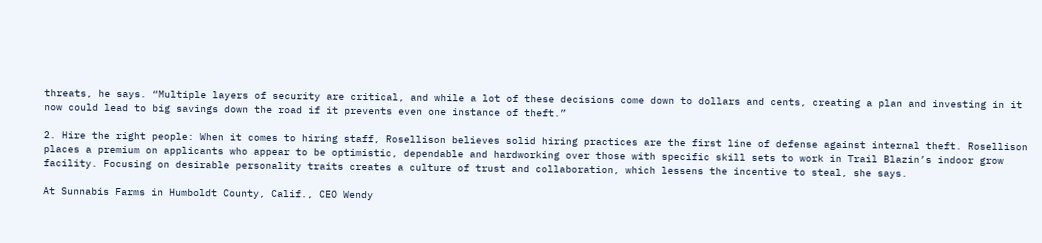threats, he says. “Multiple layers of security are critical, and while a lot of these decisions come down to dollars and cents, creating a plan and investing in it now could lead to big savings down the road if it prevents even one instance of theft.”

2. Hire the right people: When it comes to hiring staff, Rosellison believes solid hiring practices are the first line of defense against internal theft. Rosellison places a premium on applicants who appear to be optimistic, dependable and hardworking over those with specific skill sets to work in Trail Blazin’s indoor grow facility. Focusing on desirable personality traits creates a culture of trust and collaboration, which lessens the incentive to steal, she says.

At Sunnabis Farms in Humboldt County, Calif., CEO Wendy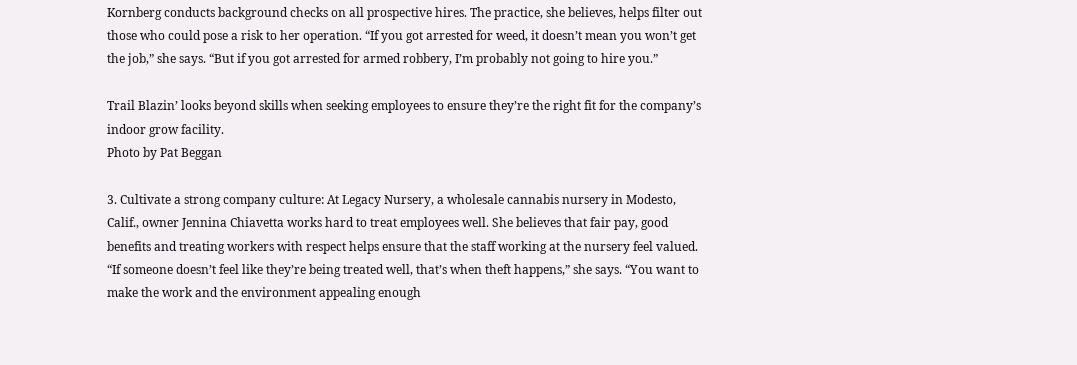Kornberg conducts background checks on all prospective hires. The practice, she believes, helps filter out those who could pose a risk to her operation. “If you got arrested for weed, it doesn’t mean you won’t get the job,” she says. “But if you got arrested for armed robbery, I’m probably not going to hire you.”

Trail Blazin’ looks beyond skills when seeking employees to ensure they’re the right fit for the company’s indoor grow facility.
Photo by Pat Beggan

3. Cultivate a strong company culture: At Legacy Nursery, a wholesale cannabis nursery in Modesto, Calif., owner Jennina Chiavetta works hard to treat employees well. She believes that fair pay, good benefits and treating workers with respect helps ensure that the staff working at the nursery feel valued. “If someone doesn’t feel like they’re being treated well, that’s when theft happens,” she says. “You want to make the work and the environment appealing enough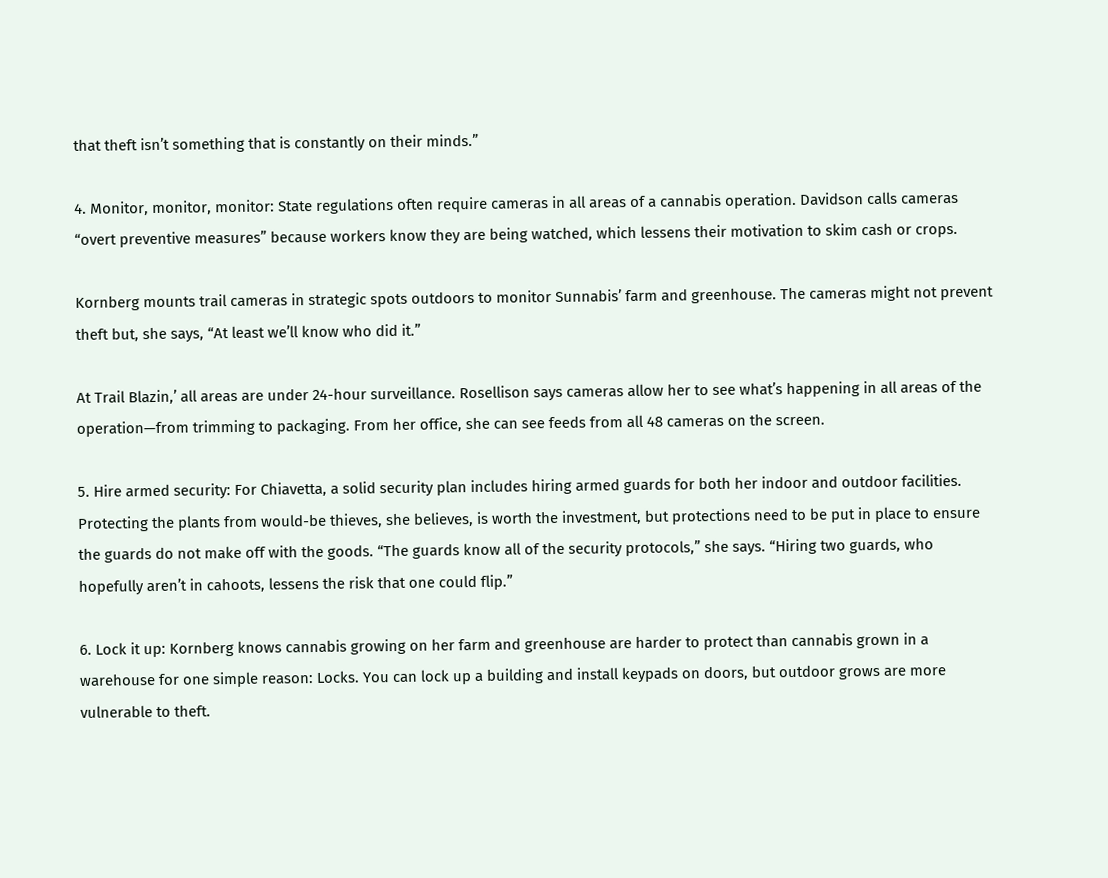that theft isn’t something that is constantly on their minds.”

4. Monitor, monitor, monitor: State regulations often require cameras in all areas of a cannabis operation. Davidson calls cameras “overt preventive measures” because workers know they are being watched, which lessens their motivation to skim cash or crops.

Kornberg mounts trail cameras in strategic spots outdoors to monitor Sunnabis’ farm and greenhouse. The cameras might not prevent theft but, she says, “At least we’ll know who did it.”

At Trail Blazin,’ all areas are under 24-hour surveillance. Rosellison says cameras allow her to see what’s happening in all areas of the operation—from trimming to packaging. From her office, she can see feeds from all 48 cameras on the screen.

5. Hire armed security: For Chiavetta, a solid security plan includes hiring armed guards for both her indoor and outdoor facilities. Protecting the plants from would-be thieves, she believes, is worth the investment, but protections need to be put in place to ensure the guards do not make off with the goods. “The guards know all of the security protocols,” she says. “Hiring two guards, who hopefully aren’t in cahoots, lessens the risk that one could flip.”

6. Lock it up: Kornberg knows cannabis growing on her farm and greenhouse are harder to protect than cannabis grown in a warehouse for one simple reason: Locks. You can lock up a building and install keypads on doors, but outdoor grows are more vulnerable to theft.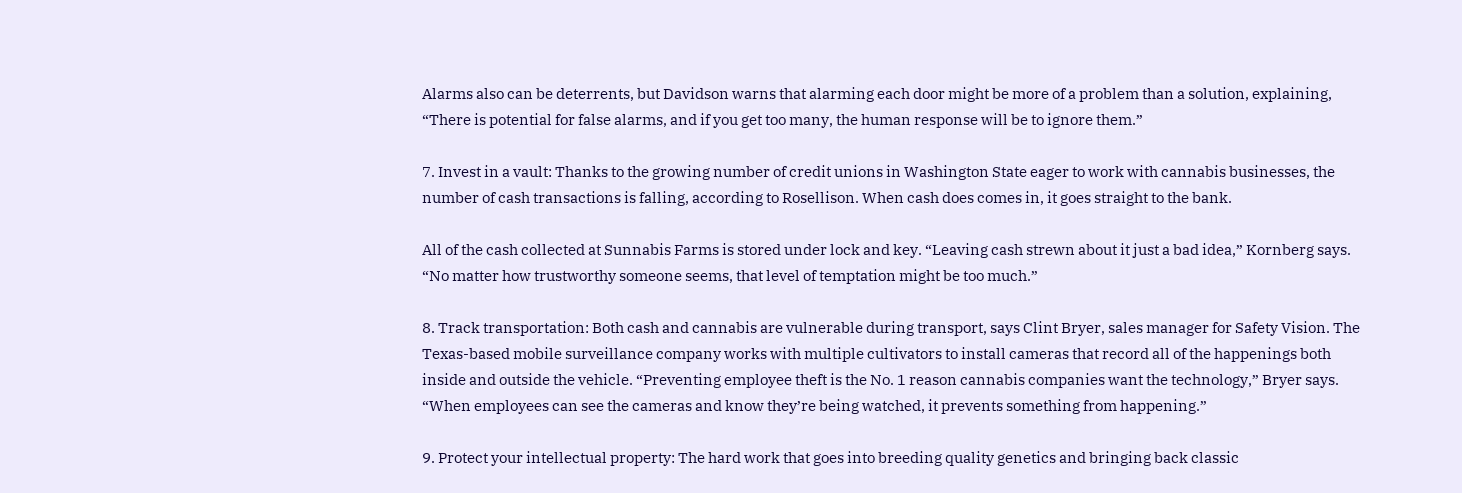Alarms also can be deterrents, but Davidson warns that alarming each door might be more of a problem than a solution, explaining, “There is potential for false alarms, and if you get too many, the human response will be to ignore them.”

7. Invest in a vault: Thanks to the growing number of credit unions in Washington State eager to work with cannabis businesses, the number of cash transactions is falling, according to Rosellison. When cash does comes in, it goes straight to the bank.

All of the cash collected at Sunnabis Farms is stored under lock and key. “Leaving cash strewn about it just a bad idea,” Kornberg says. “No matter how trustworthy someone seems, that level of temptation might be too much.”

8. Track transportation: Both cash and cannabis are vulnerable during transport, says Clint Bryer, sales manager for Safety Vision. The Texas-based mobile surveillance company works with multiple cultivators to install cameras that record all of the happenings both inside and outside the vehicle. “Preventing employee theft is the No. 1 reason cannabis companies want the technology,” Bryer says. “When employees can see the cameras and know they’re being watched, it prevents something from happening.”

9. Protect your intellectual property: The hard work that goes into breeding quality genetics and bringing back classic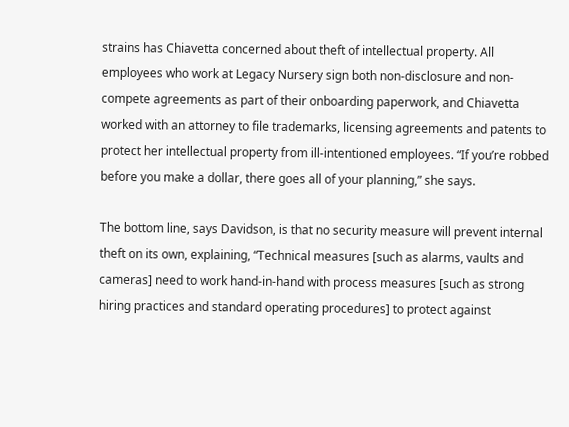strains has Chiavetta concerned about theft of intellectual property. All employees who work at Legacy Nursery sign both non-disclosure and non-compete agreements as part of their onboarding paperwork, and Chiavetta worked with an attorney to file trademarks, licensing agreements and patents to protect her intellectual property from ill-intentioned employees. “If you’re robbed before you make a dollar, there goes all of your planning,” she says.

The bottom line, says Davidson, is that no security measure will prevent internal theft on its own, explaining, “Technical measures [such as alarms, vaults and cameras] need to work hand-in-hand with process measures [such as strong hiring practices and standard operating procedures] to protect against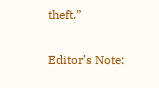theft.”

Editor’s Note: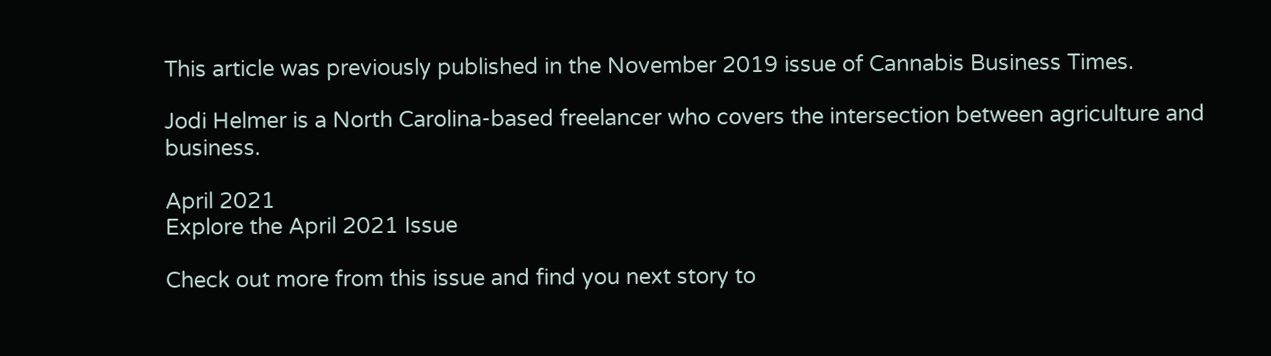This article was previously published in the November 2019 issue of Cannabis Business Times.

Jodi Helmer is a North Carolina-based freelancer who covers the intersection between agriculture and business.

April 2021
Explore the April 2021 Issue

Check out more from this issue and find you next story to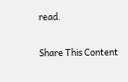read.

Share This Content